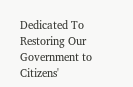Dedicated To Restoring Our Government to Citizens'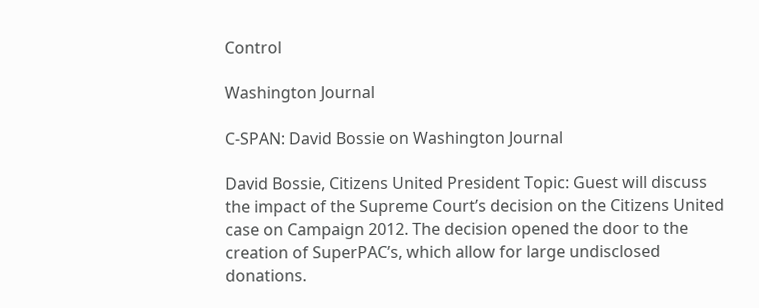Control

Washington Journal

C-SPAN: David Bossie on Washington Journal

David Bossie, Citizens United President Topic: Guest will discuss the impact of the Supreme Court’s decision on the Citizens United case on Campaign 2012. The decision opened the door to the creation of SuperPAC’s, which allow for large undisclosed donations.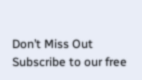Don’t Miss Out Subscribe to our free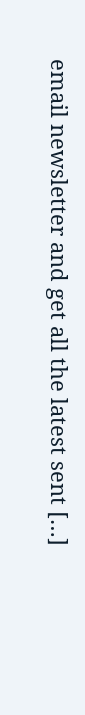email newsletter and get all the latest sent […]